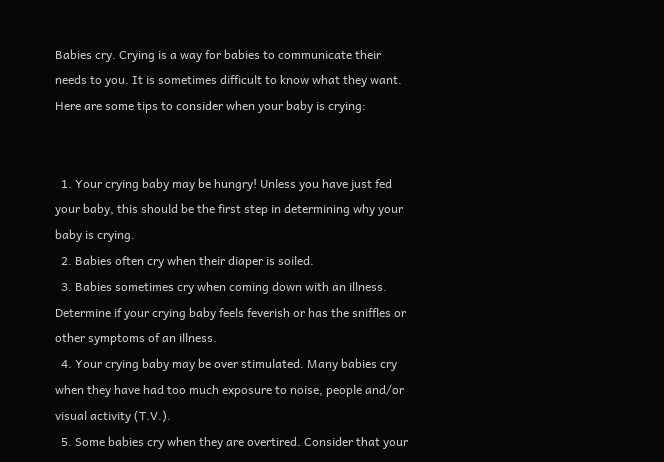Babies cry. Crying is a way for babies to communicate their needs to you. It is sometimes difficult to know what they want. Here are some tips to consider when your baby is crying:


  1. Your crying baby may be hungry! Unless you have just fed your baby, this should be the first step in determining why your baby is crying.
  2. Babies often cry when their diaper is soiled.
  3. Babies sometimes cry when coming down with an illness. Determine if your crying baby feels feverish or has the sniffles or other symptoms of an illness.
  4. Your crying baby may be over stimulated. Many babies cry when they have had too much exposure to noise, people and/or visual activity (T.V.).
  5. Some babies cry when they are overtired. Consider that your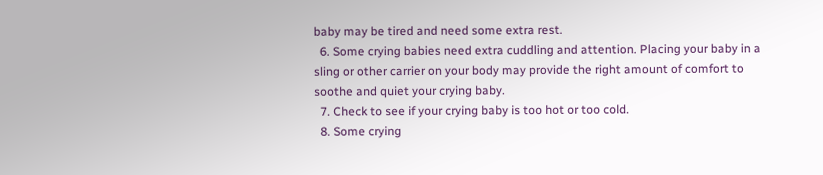baby may be tired and need some extra rest.
  6. Some crying babies need extra cuddling and attention. Placing your baby in a sling or other carrier on your body may provide the right amount of comfort to soothe and quiet your crying baby.
  7. Check to see if your crying baby is too hot or too cold.
  8. Some crying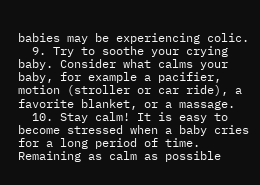babies may be experiencing colic.
  9. Try to soothe your crying baby. Consider what calms your baby, for example a pacifier, motion (stroller or car ride), a favorite blanket, or a massage.
  10. Stay calm! It is easy to become stressed when a baby cries for a long period of time. Remaining as calm as possible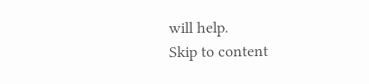will help.
Skip to content